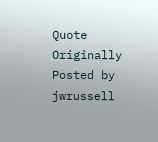Quote Originally Posted by jwrussell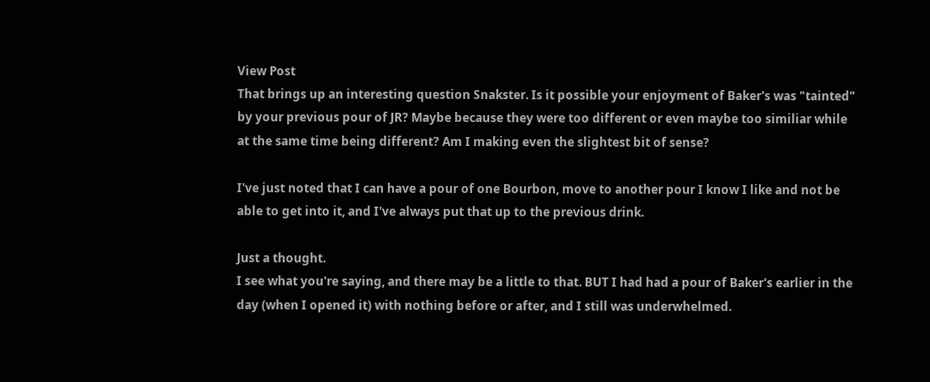View Post
That brings up an interesting question Snakster. Is it possible your enjoyment of Baker's was "tainted" by your previous pour of JR? Maybe because they were too different or even maybe too similiar while at the same time being different? Am I making even the slightest bit of sense?

I've just noted that I can have a pour of one Bourbon, move to another pour I know I like and not be able to get into it, and I've always put that up to the previous drink.

Just a thought.
I see what you're saying, and there may be a little to that. BUT I had had a pour of Baker's earlier in the day (when I opened it) with nothing before or after, and I still was underwhelmed.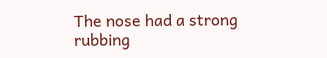The nose had a strong rubbing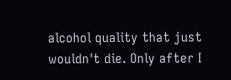alcohol quality that just wouldn't die. Only after I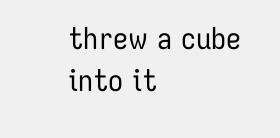threw a cube into it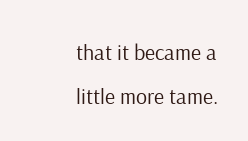that it became a little more tame.